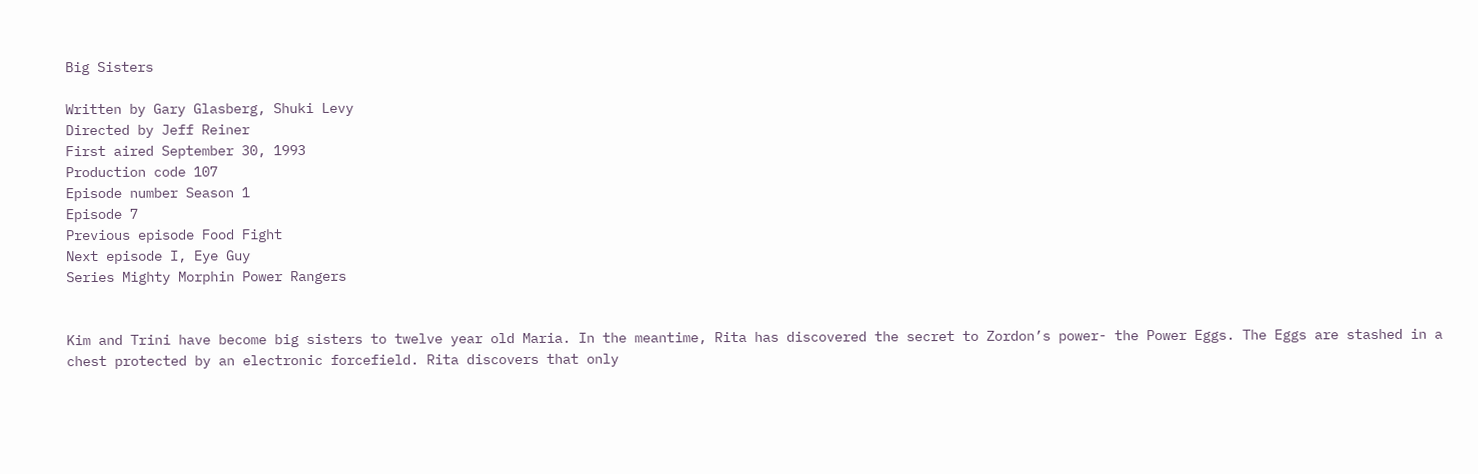Big Sisters

Written by Gary Glasberg, Shuki Levy
Directed by Jeff Reiner
First aired September 30, 1993
Production code 107
Episode number Season 1
Episode 7
Previous episode Food Fight
Next episode I, Eye Guy
Series Mighty Morphin Power Rangers


Kim and Trini have become big sisters to twelve year old Maria. In the meantime, Rita has discovered the secret to Zordon’s power- the Power Eggs. The Eggs are stashed in a chest protected by an electronic forcefield. Rita discovers that only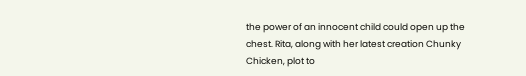the power of an innocent child could open up the chest. Rita, along with her latest creation Chunky Chicken, plot to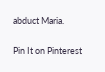abduct Maria.

Pin It on Pinterest